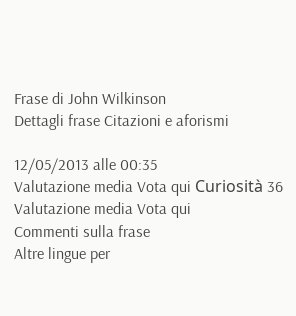Frase di John Wilkinson
Dettagli frase Citazioni e aforismi

12/05/2013 alle 00:35
Valutazione media Vota qui Curiosità 36
Valutazione media Vota qui
Commenti sulla frase
Altre lingue per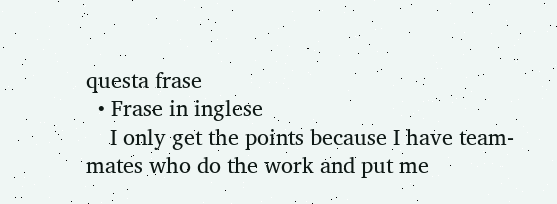questa frase
  • Frase in inglese
    I only get the points because I have team-mates who do the work and put me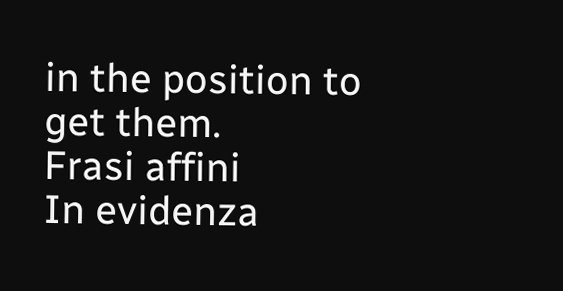in the position to get them.
Frasi affini
In evidenza